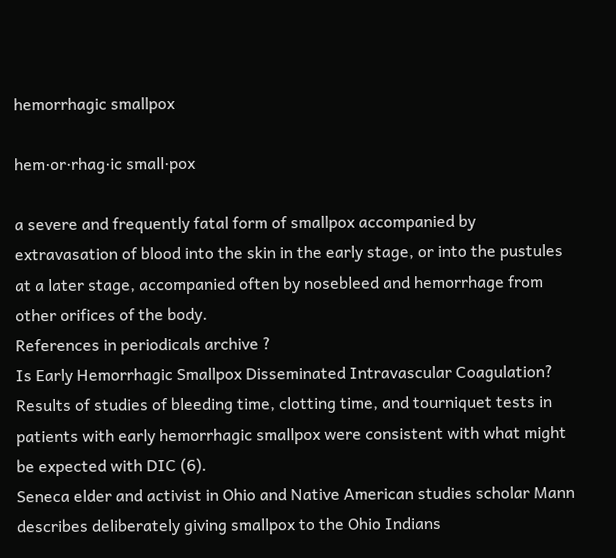hemorrhagic smallpox

hem·or·rhag·ic small·pox

a severe and frequently fatal form of smallpox accompanied by extravasation of blood into the skin in the early stage, or into the pustules at a later stage, accompanied often by nosebleed and hemorrhage from other orifices of the body.
References in periodicals archive ?
Is Early Hemorrhagic Smallpox Disseminated Intravascular Coagulation?
Results of studies of bleeding time, clotting time, and tourniquet tests in patients with early hemorrhagic smallpox were consistent with what might be expected with DIC (6).
Seneca elder and activist in Ohio and Native American studies scholar Mann describes deliberately giving smallpox to the Ohio Indians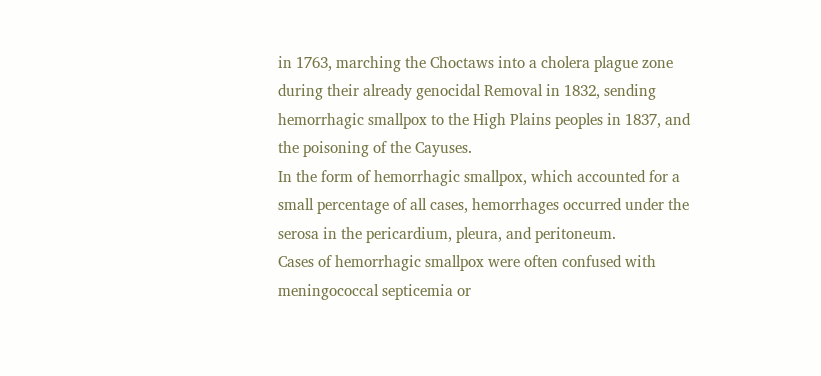in 1763, marching the Choctaws into a cholera plague zone during their already genocidal Removal in 1832, sending hemorrhagic smallpox to the High Plains peoples in 1837, and the poisoning of the Cayuses.
In the form of hemorrhagic smallpox, which accounted for a small percentage of all cases, hemorrhages occurred under the serosa in the pericardium, pleura, and peritoneum.
Cases of hemorrhagic smallpox were often confused with meningococcal septicemia or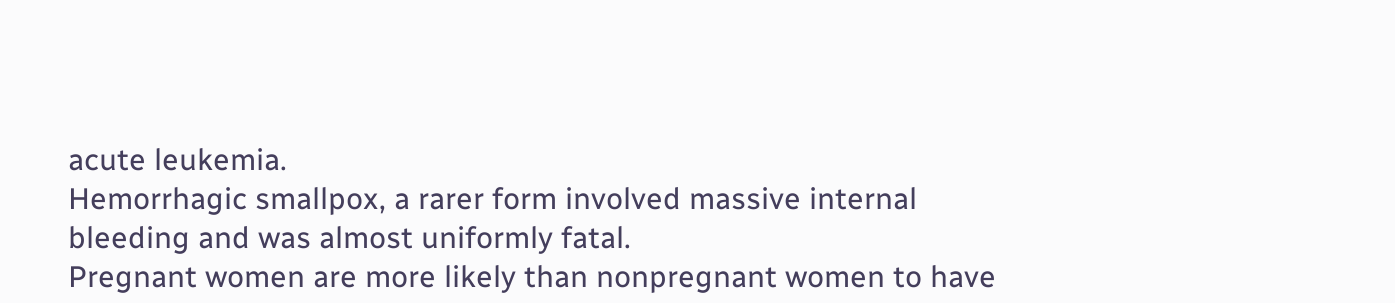acute leukemia.
Hemorrhagic smallpox, a rarer form involved massive internal bleeding and was almost uniformly fatal.
Pregnant women are more likely than nonpregnant women to have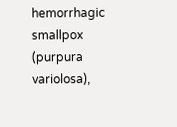hemorrhagic smallpox (purpura variolosa),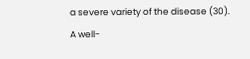a severe variety of the disease (30).
A well-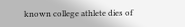known college athlete dies of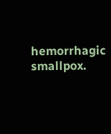hemorrhagic smallpox.